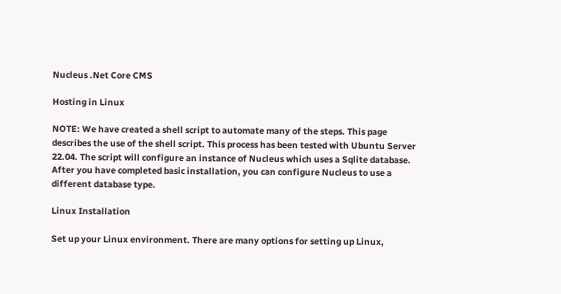Nucleus .Net Core CMS

Hosting in Linux

NOTE: We have created a shell script to automate many of the steps. This page describes the use of the shell script. This process has been tested with Ubuntu Server 22.04. The script will configure an instance of Nucleus which uses a Sqlite database. After you have completed basic installation, you can configure Nucleus to use a different database type.

Linux Installation

Set up your Linux environment. There are many options for setting up Linux,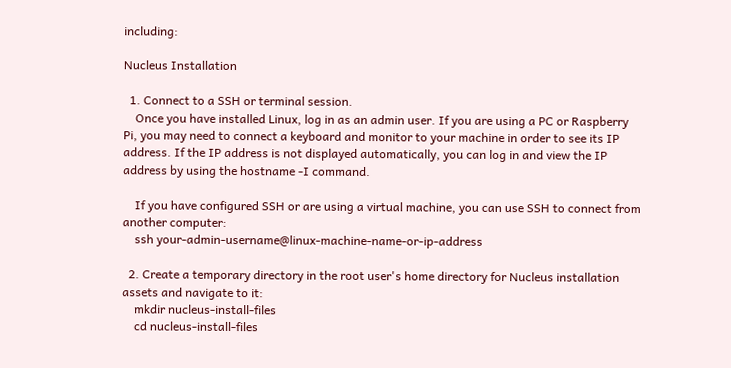including:

Nucleus Installation

  1. Connect to a SSH or terminal session.
    Once you have installed Linux, log in as an admin user. If you are using a PC or Raspberry Pi, you may need to connect a keyboard and monitor to your machine in order to see its IP address. If the IP address is not displayed automatically, you can log in and view the IP address by using the hostname -I command.

    If you have configured SSH or are using a virtual machine, you can use SSH to connect from another computer:
    ssh your-admin-username@linux-machine-name-or-ip-address

  2. Create a temporary directory in the root user's home directory for Nucleus installation assets and navigate to it:
    mkdir nucleus-install-files
    cd nucleus-install-files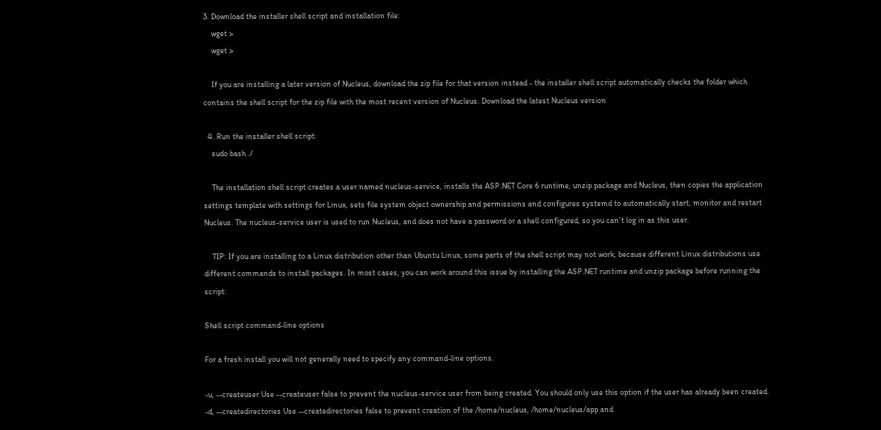3. Download the installer shell script and installation file:
    wget >
    wget >

    If you are installing a later version of Nucleus, download the zip file for that version instead - the installer shell script automatically checks the folder which contains the shell script for the zip file with the most recent version of Nucleus. Download the latest Nucleus version

  4. Run the installer shell script:
    sudo bash ./

    The installation shell script creates a user named nucleus-service, installs the ASP.NET Core 6 runtime, unzip package and Nucleus, then copies the application settings template with settings for Linux, sets file system object ownership and permissions and configures systemd to automatically start, monitor and restart Nucleus. The nucleus-service user is used to run Nucleus, and does not have a password or a shell configured, so you can't log in as this user.

    TIP: If you are installing to a Linux distribution other than Ubuntu Linux, some parts of the shell script may not work, because different Linux distributions use different commands to install packages. In most cases, you can work around this issue by installing the ASP.NET runtime and unzip package before running the script:

Shell script command-line options

For a fresh install you will not generally need to specify any command-line options.

-u, --createuser Use --createuser false to prevent the nucleus-service user from being created. You should only use this option if the user has already been created.
-d, --createdirectories Use --createdirectories false to prevent creation of the /home/nucleus, /home/nucleus/app and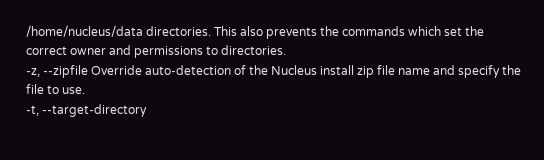/home/nucleus/data directories. This also prevents the commands which set the correct owner and permissions to directories.
-z, --zipfile Override auto-detection of the Nucleus install zip file name and specify the file to use.
-t, --target-directory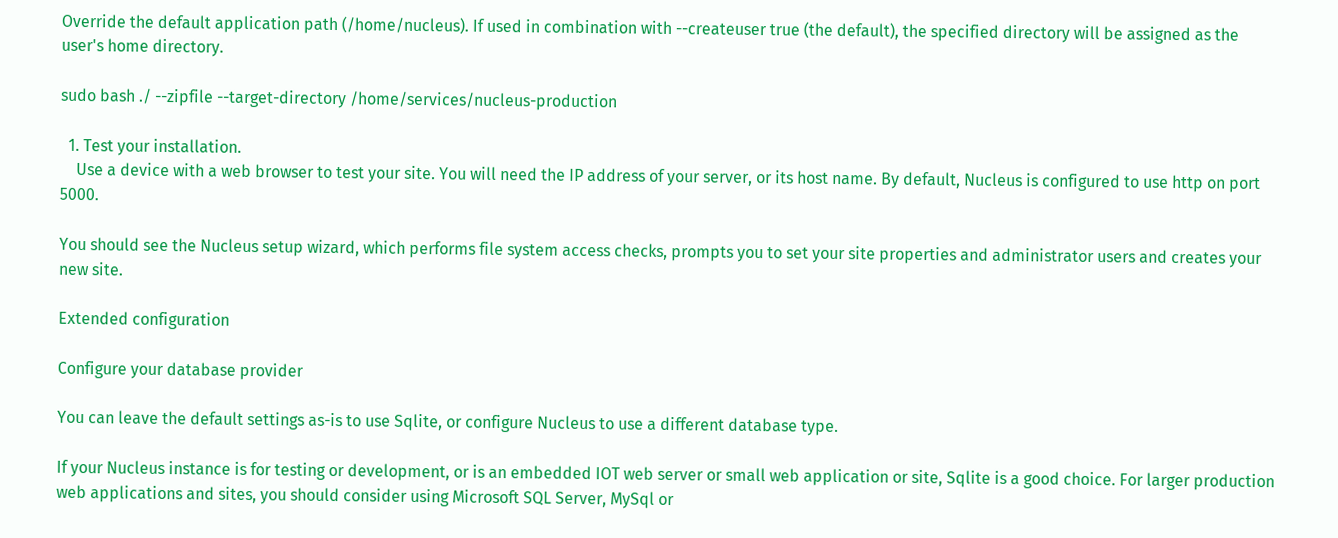Override the default application path (/home/nucleus). If used in combination with --createuser true (the default), the specified directory will be assigned as the user's home directory.

sudo bash ./ --zipfile --target-directory /home/services/nucleus-production

  1. Test your installation.
    Use a device with a web browser to test your site. You will need the IP address of your server, or its host name. By default, Nucleus is configured to use http on port 5000.

You should see the Nucleus setup wizard, which performs file system access checks, prompts you to set your site properties and administrator users and creates your new site.

Extended configuration

Configure your database provider

You can leave the default settings as-is to use Sqlite, or configure Nucleus to use a different database type.

If your Nucleus instance is for testing or development, or is an embedded IOT web server or small web application or site, Sqlite is a good choice. For larger production web applications and sites, you should consider using Microsoft SQL Server, MySql or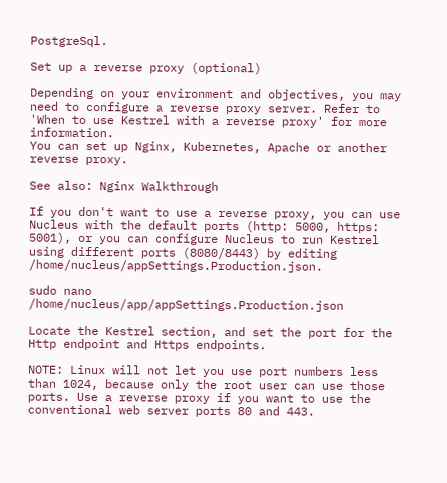PostgreSql.

Set up a reverse proxy (optional)

Depending on your environment and objectives, you may need to configure a reverse proxy server. Refer to 'When to use Kestrel with a reverse proxy' for more information.
You can set up Nginx, Kubernetes, Apache or another reverse proxy.

See also: Nginx Walkthrough

If you don't want to use a reverse proxy, you can use Nucleus with the default ports (http: 5000, https: 5001), or you can configure Nucleus to run Kestrel using different ports (8080/8443) by editing /home/nucleus/appSettings.Production.json.

sudo nano /home/nucleus/app/appSettings.Production.json

Locate the Kestrel section, and set the port for the Http endpoint and Https endpoints.

NOTE: Linux will not let you use port numbers less than 1024, because only the root user can use those ports. Use a reverse proxy if you want to use the conventional web server ports 80 and 443.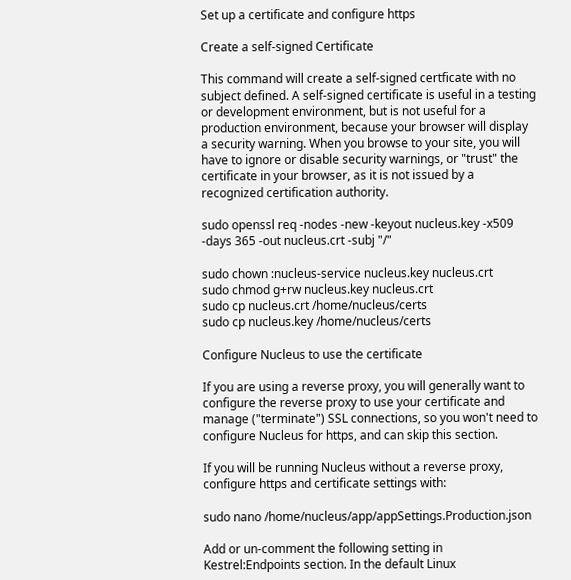Set up a certificate and configure https

Create a self-signed Certificate

This command will create a self-signed certficate with no subject defined. A self-signed certificate is useful in a testing or development environment, but is not useful for a production environment, because your browser will display a security warning. When you browse to your site, you will have to ignore or disable security warnings, or "trust" the certificate in your browser, as it is not issued by a recognized certification authority.

sudo openssl req -nodes -new -keyout nucleus.key -x509 -days 365 -out nucleus.crt -subj "/"

sudo chown :nucleus-service nucleus.key nucleus.crt
sudo chmod g+rw nucleus.key nucleus.crt
sudo cp nucleus.crt /home/nucleus/certs
sudo cp nucleus.key /home/nucleus/certs

Configure Nucleus to use the certificate

If you are using a reverse proxy, you will generally want to configure the reverse proxy to use your certificate and manage ("terminate") SSL connections, so you won't need to configure Nucleus for https, and can skip this section.

If you will be running Nucleus without a reverse proxy, configure https and certificate settings with:

sudo nano /home/nucleus/app/appSettings.Production.json

Add or un-comment the following setting in Kestrel:Endpoints section. In the default Linux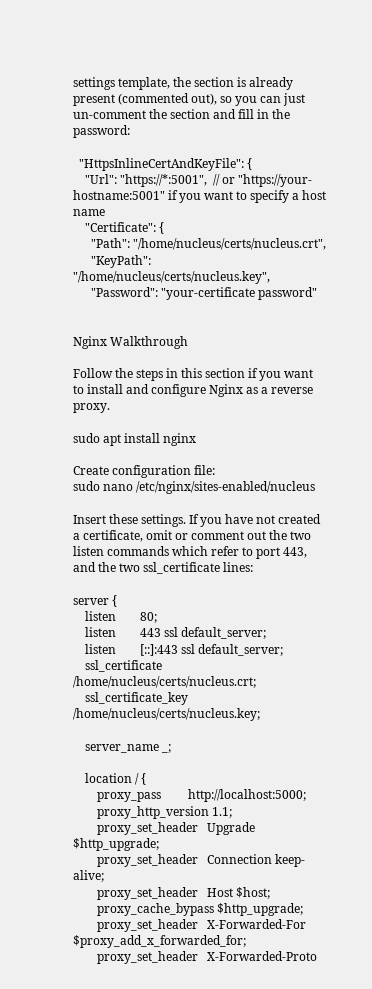settings template, the section is already present (commented out), so you can just un-comment the section and fill in the password:

  "HttpsInlineCertAndKeyFile": {
    "Url": "https://*:5001",  // or "https://your-hostname:5001" if you want to specify a host name
    "Certificate": {
      "Path": "/home/nucleus/certs/nucleus.crt",
      "KeyPath": "/home/nucleus/certs/nucleus.key",
      "Password": "your-certificate password"


Nginx Walkthrough

Follow the steps in this section if you want to install and configure Nginx as a reverse proxy.

sudo apt install nginx

Create configuration file:
sudo nano /etc/nginx/sites-enabled/nucleus

Insert these settings. If you have not created a certificate, omit or comment out the two listen commands which refer to port 443, and the two ssl_certificate lines:

server {
    listen        80;
    listen        443 ssl default_server;
    listen        [::]:443 ssl default_server;
    ssl_certificate     /home/nucleus/certs/nucleus.crt;
    ssl_certificate_key /home/nucleus/certs/nucleus.key;

    server_name _;

    location / {
        proxy_pass         http://localhost:5000;
        proxy_http_version 1.1;
        proxy_set_header   Upgrade $http_upgrade;
        proxy_set_header   Connection keep-alive;
        proxy_set_header   Host $host;
        proxy_cache_bypass $http_upgrade;
        proxy_set_header   X-Forwarded-For $proxy_add_x_forwarded_for;
        proxy_set_header   X-Forwarded-Proto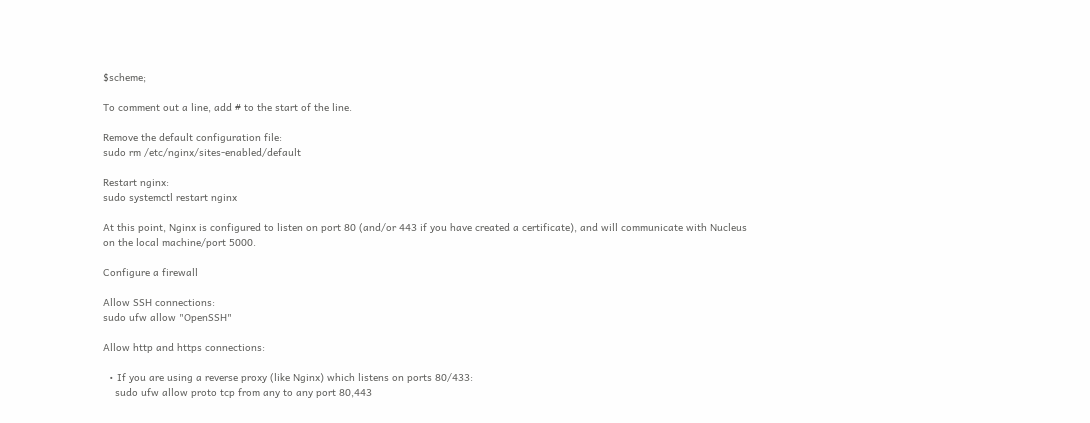$scheme;

To comment out a line, add # to the start of the line.

Remove the default configuration file:
sudo rm /etc/nginx/sites-enabled/default

Restart nginx:
sudo systemctl restart nginx

At this point, Nginx is configured to listen on port 80 (and/or 443 if you have created a certificate), and will communicate with Nucleus on the local machine/port 5000.

Configure a firewall

Allow SSH connections:
sudo ufw allow "OpenSSH"

Allow http and https connections:

  • If you are using a reverse proxy (like Nginx) which listens on ports 80/433:
    sudo ufw allow proto tcp from any to any port 80,443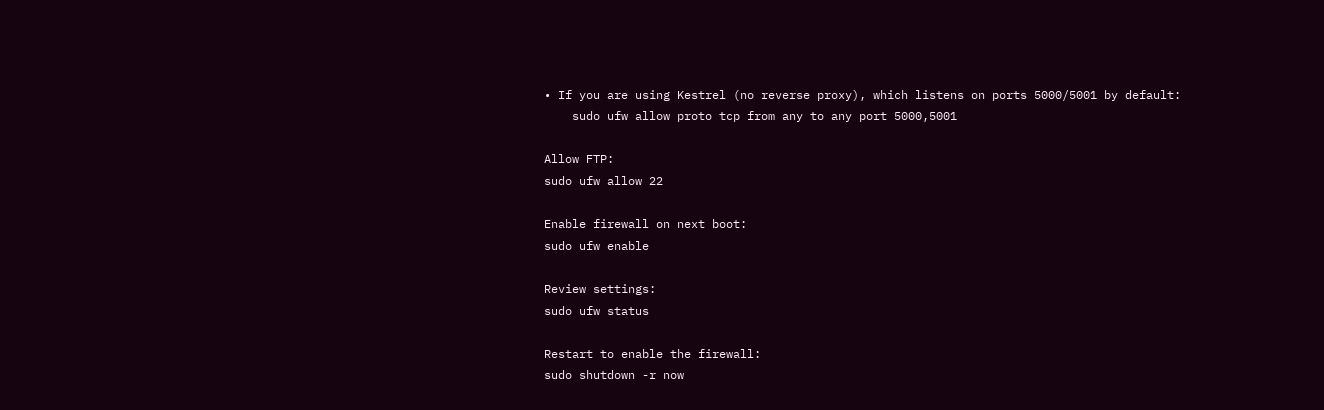• If you are using Kestrel (no reverse proxy), which listens on ports 5000/5001 by default:
    sudo ufw allow proto tcp from any to any port 5000,5001

Allow FTP:
sudo ufw allow 22

Enable firewall on next boot:
sudo ufw enable

Review settings:
sudo ufw status

Restart to enable the firewall:
sudo shutdown -r now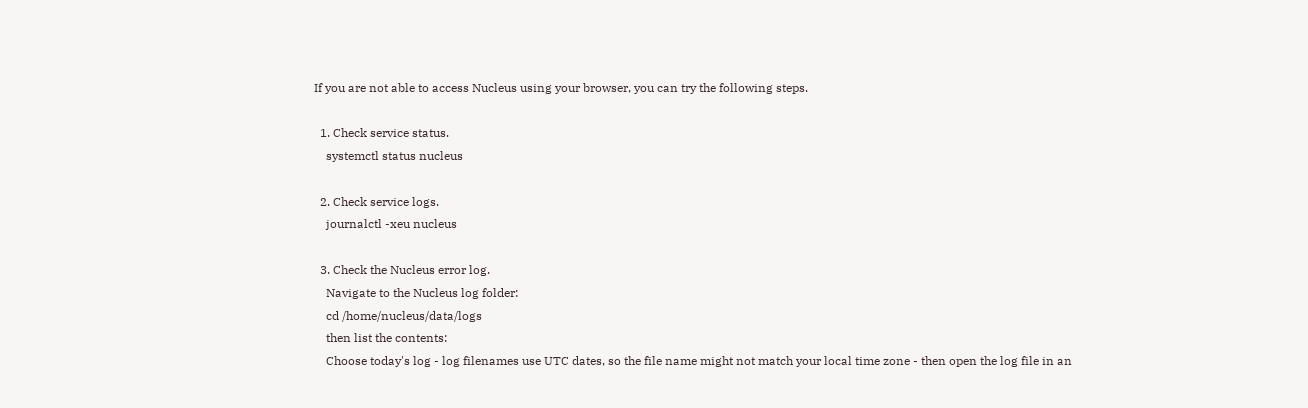If you are not able to access Nucleus using your browser, you can try the following steps.

  1. Check service status.
    systemctl status nucleus

  2. Check service logs.
    journalctl -xeu nucleus

  3. Check the Nucleus error log.
    Navigate to the Nucleus log folder:
    cd /home/nucleus/data/logs
    then list the contents:
    Choose today's log - log filenames use UTC dates, so the file name might not match your local time zone - then open the log file in an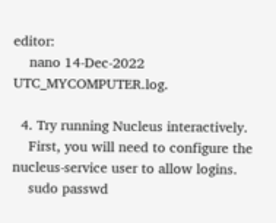editor:
    nano 14-Dec-2022 UTC_MYCOMPUTER.log.

  4. Try running Nucleus interactively.
    First, you will need to configure the nucleus-service user to allow logins.
    sudo passwd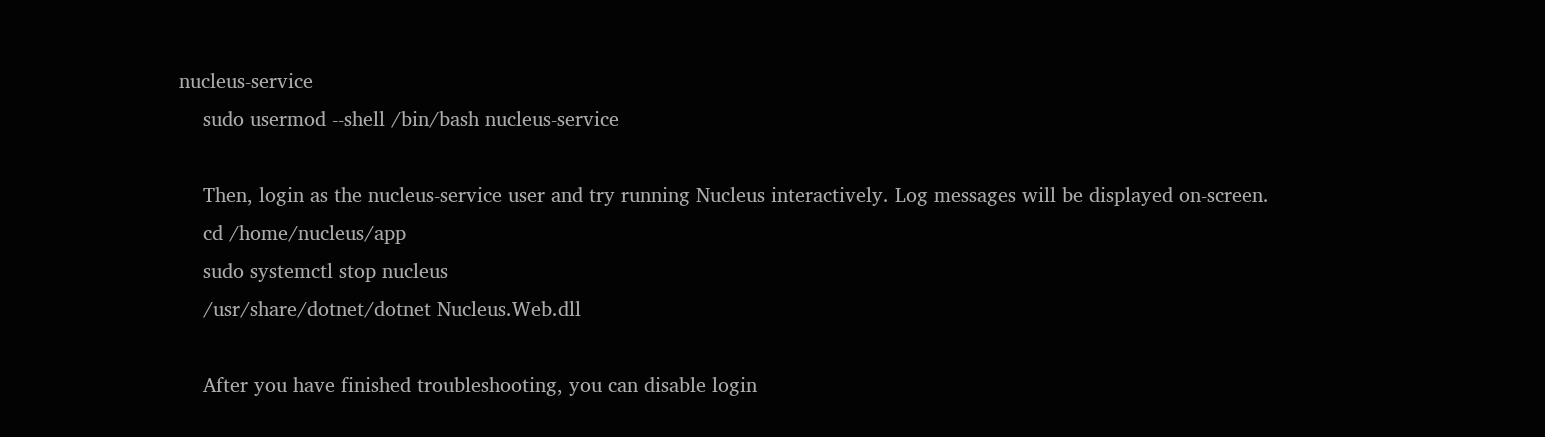nucleus-service
    sudo usermod --shell /bin/bash nucleus-service

    Then, login as the nucleus-service user and try running Nucleus interactively. Log messages will be displayed on-screen.
    cd /home/nucleus/app
    sudo systemctl stop nucleus
    /usr/share/dotnet/dotnet Nucleus.Web.dll

    After you have finished troubleshooting, you can disable login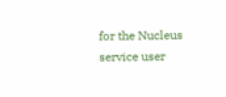for the Nucleus service user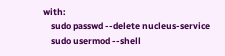with:
    sudo passwd --delete nucleus-service
    sudo usermod --shell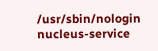/usr/sbin/nologin nucleus-service